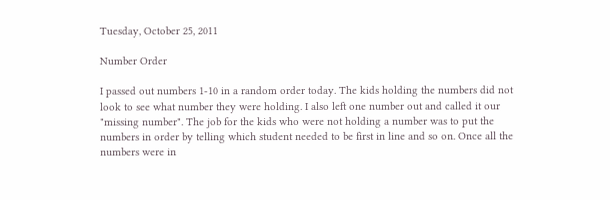Tuesday, October 25, 2011

Number Order

I passed out numbers 1-10 in a random order today. The kids holding the numbers did not look to see what number they were holding. I also left one number out and called it our "missing number". The job for the kids who were not holding a number was to put the numbers in order by telling which student needed to be first in line and so on. Once all the numbers were in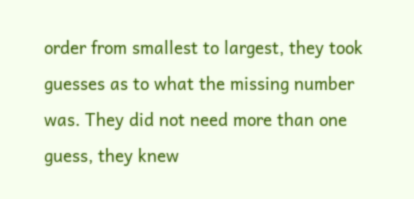order from smallest to largest, they took guesses as to what the missing number was. They did not need more than one guess, they knew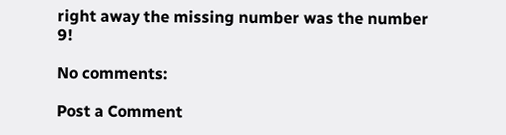right away the missing number was the number 9!

No comments:

Post a Comment